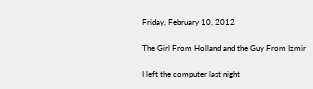Friday, February 10, 2012

The Girl From Holland and the Guy From Izmir

I left the computer last night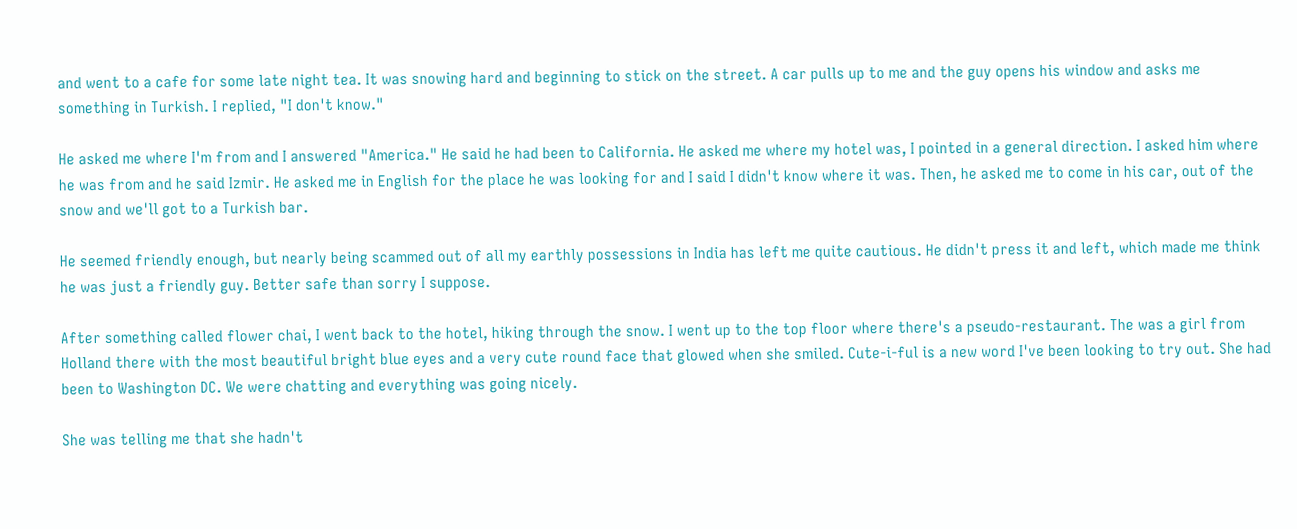and went to a cafe for some late night tea. It was snowing hard and beginning to stick on the street. A car pulls up to me and the guy opens his window and asks me something in Turkish. I replied, "I don't know."

He asked me where I'm from and I answered "America." He said he had been to California. He asked me where my hotel was, I pointed in a general direction. I asked him where he was from and he said Izmir. He asked me in English for the place he was looking for and I said I didn't know where it was. Then, he asked me to come in his car, out of the snow and we'll got to a Turkish bar.

He seemed friendly enough, but nearly being scammed out of all my earthly possessions in India has left me quite cautious. He didn't press it and left, which made me think he was just a friendly guy. Better safe than sorry I suppose.

After something called flower chai, I went back to the hotel, hiking through the snow. I went up to the top floor where there's a pseudo-restaurant. The was a girl from Holland there with the most beautiful bright blue eyes and a very cute round face that glowed when she smiled. Cute-i-ful is a new word I've been looking to try out. She had been to Washington DC. We were chatting and everything was going nicely.

She was telling me that she hadn't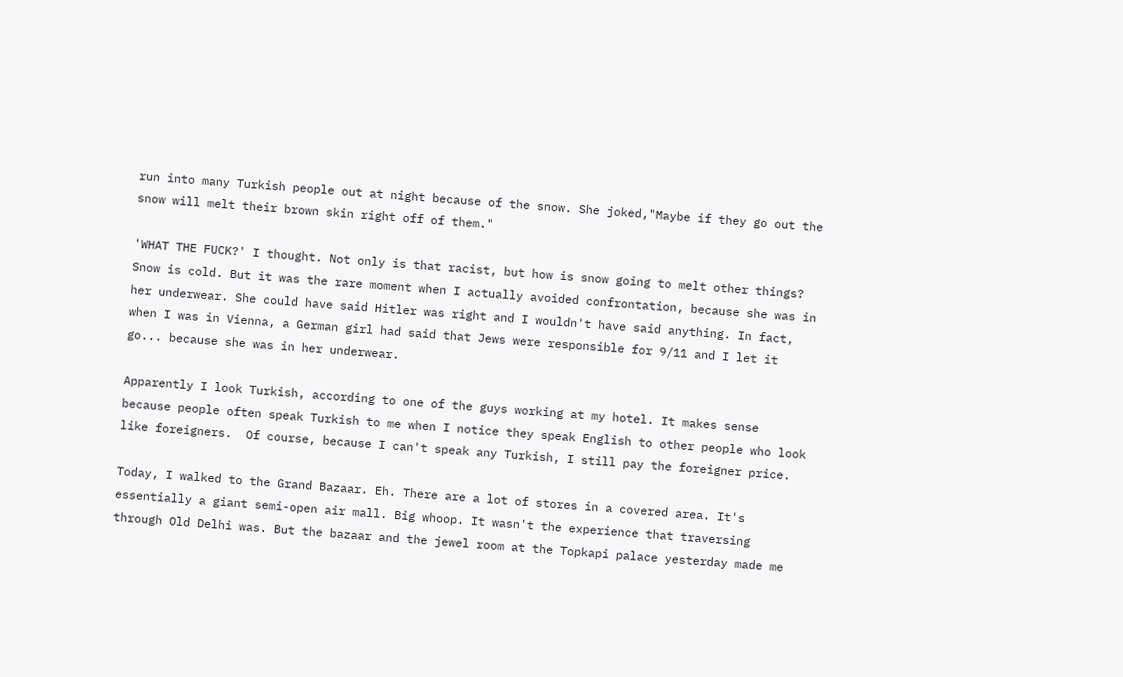run into many Turkish people out at night because of the snow. She joked,"Maybe if they go out the snow will melt their brown skin right off of them."

'WHAT THE FUCK?' I thought. Not only is that racist, but how is snow going to melt other things? Snow is cold. But it was the rare moment when I actually avoided confrontation, because she was in her underwear. She could have said Hitler was right and I wouldn't have said anything. In fact, when I was in Vienna, a German girl had said that Jews were responsible for 9/11 and I let it go... because she was in her underwear.

Apparently I look Turkish, according to one of the guys working at my hotel. It makes sense because people often speak Turkish to me when I notice they speak English to other people who look like foreigners.  Of course, because I can't speak any Turkish, I still pay the foreigner price.

Today, I walked to the Grand Bazaar. Eh. There are a lot of stores in a covered area. It's essentially a giant semi-open air mall. Big whoop. It wasn't the experience that traversing through Old Delhi was. But the bazaar and the jewel room at the Topkapi palace yesterday made me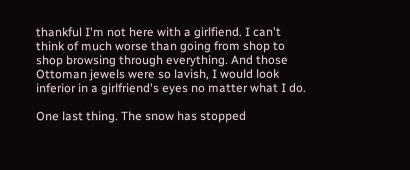thankful I'm not here with a girlfiend. I can't think of much worse than going from shop to shop browsing through everything. And those Ottoman jewels were so lavish, I would look inferior in a girlfriend's eyes no matter what I do.

One last thing. The snow has stopped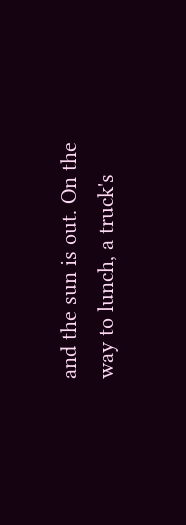and the sun is out. On the way to lunch, a truck's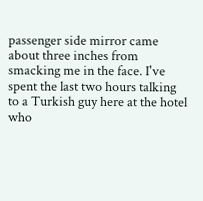passenger side mirror came about three inches from smacking me in the face. I've spent the last two hours talking to a Turkish guy here at the hotel who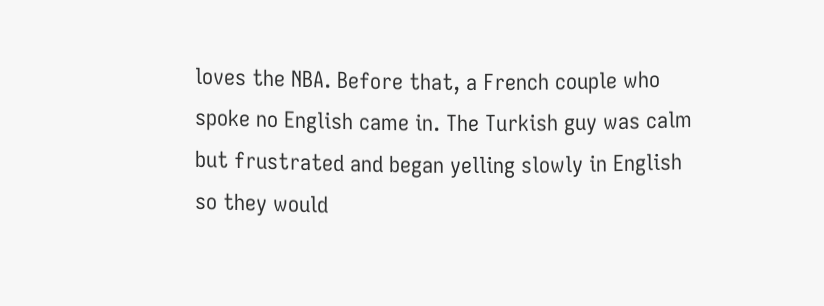loves the NBA. Before that, a French couple who spoke no English came in. The Turkish guy was calm but frustrated and began yelling slowly in English so they would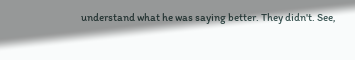understand what he was saying better. They didn't. See,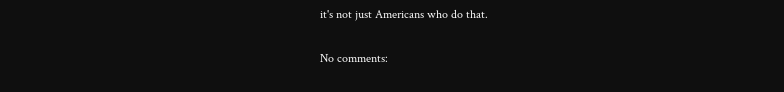it's not just Americans who do that.

No comments: